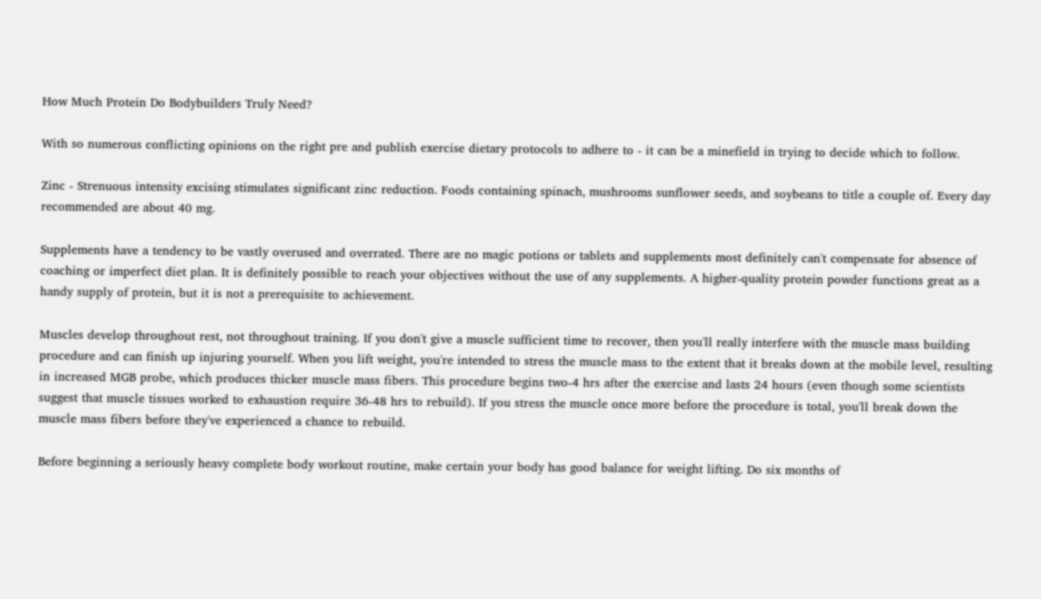How Much Protein Do Bodybuilders Truly Need?

With so numerous conflicting opinions on the right pre and publish exercise dietary protocols to adhere to - it can be a minefield in trying to decide which to follow.

Zinc - Strenuous intensity excising stimulates significant zinc reduction. Foods containing spinach, mushrooms sunflower seeds, and soybeans to title a couple of. Every day recommended are about 40 mg.

Supplements have a tendency to be vastly overused and overrated. There are no magic potions or tablets and supplements most definitely can't compensate for absence of coaching or imperfect diet plan. It is definitely possible to reach your objectives without the use of any supplements. A higher-quality protein powder functions great as a handy supply of protein, but it is not a prerequisite to achievement.

Muscles develop throughout rest, not throughout training. If you don't give a muscle sufficient time to recover, then you'll really interfere with the muscle mass building procedure and can finish up injuring yourself. When you lift weight, you're intended to stress the muscle mass to the extent that it breaks down at the mobile level, resulting in increased MGB probe, which produces thicker muscle mass fibers. This procedure begins two-4 hrs after the exercise and lasts 24 hours (even though some scientists suggest that muscle tissues worked to exhaustion require 36-48 hrs to rebuild). If you stress the muscle once more before the procedure is total, you'll break down the muscle mass fibers before they've experienced a chance to rebuild.

Before beginning a seriously heavy complete body workout routine, make certain your body has good balance for weight lifting. Do six months of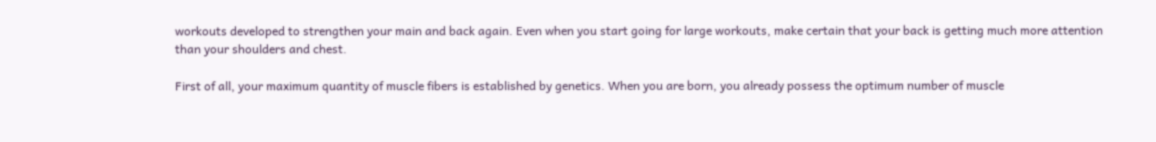workouts developed to strengthen your main and back again. Even when you start going for large workouts, make certain that your back is getting much more attention than your shoulders and chest.

First of all, your maximum quantity of muscle fibers is established by genetics. When you are born, you already possess the optimum number of muscle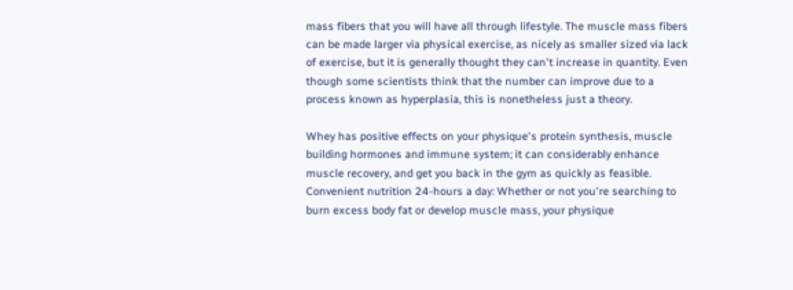mass fibers that you will have all through lifestyle. The muscle mass fibers can be made larger via physical exercise, as nicely as smaller sized via lack of exercise, but it is generally thought they can't increase in quantity. Even though some scientists think that the number can improve due to a process known as hyperplasia, this is nonetheless just a theory.

Whey has positive effects on your physique's protein synthesis, muscle building hormones and immune system; it can considerably enhance muscle recovery, and get you back in the gym as quickly as feasible. Convenient nutrition 24-hours a day: Whether or not you're searching to burn excess body fat or develop muscle mass, your physique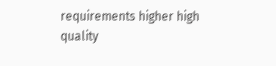requirements higher high quality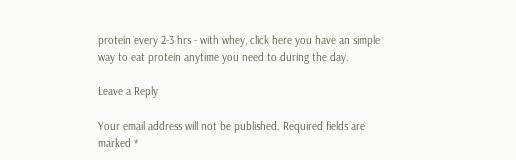protein every 2-3 hrs - with whey, click here you have an simple way to eat protein anytime you need to during the day.

Leave a Reply

Your email address will not be published. Required fields are marked *